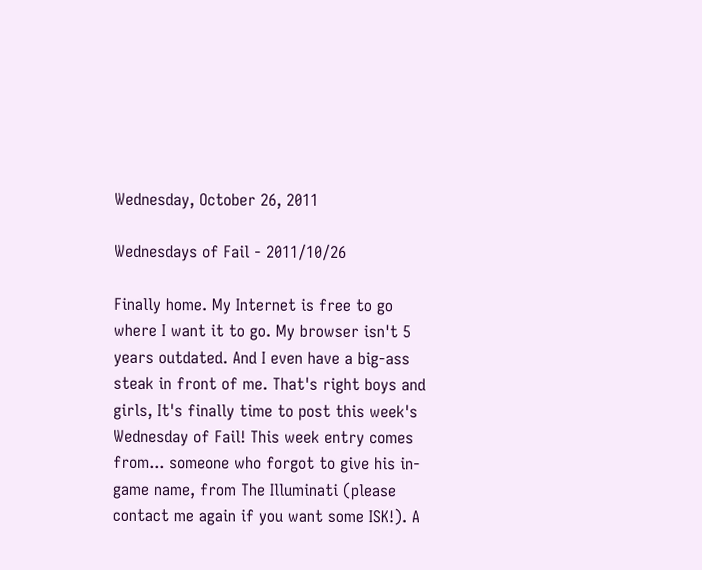Wednesday, October 26, 2011

Wednesdays of Fail - 2011/10/26

Finally home. My Internet is free to go where I want it to go. My browser isn't 5 years outdated. And I even have a big-ass steak in front of me. That's right boys and girls, It's finally time to post this week's Wednesday of Fail! This week entry comes from... someone who forgot to give his in-game name, from The Illuminati (please contact me again if you want some ISK!). A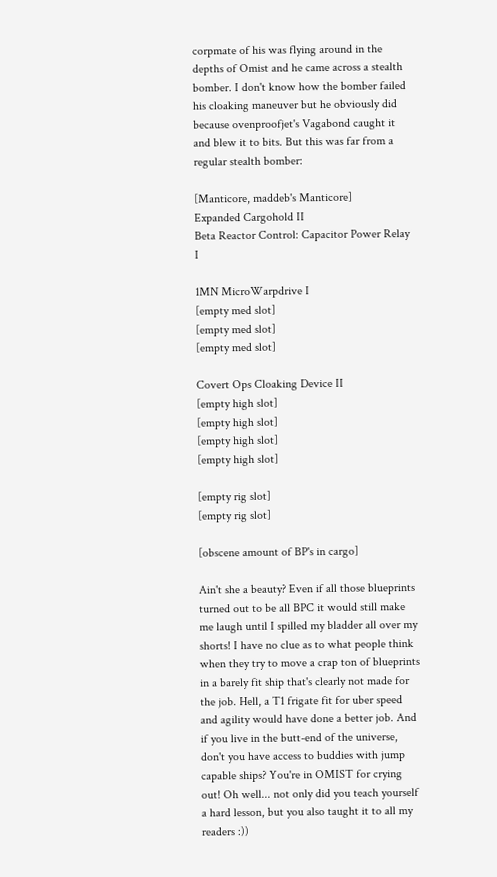corpmate of his was flying around in the depths of Omist and he came across a stealth bomber. I don't know how the bomber failed his cloaking maneuver but he obviously did because ovenproofjet's Vagabond caught it and blew it to bits. But this was far from a regular stealth bomber:

[Manticore, maddeb's Manticore]
Expanded Cargohold II
Beta Reactor Control: Capacitor Power Relay I

1MN MicroWarpdrive I
[empty med slot]
[empty med slot]
[empty med slot]

Covert Ops Cloaking Device II
[empty high slot]
[empty high slot]
[empty high slot]
[empty high slot]

[empty rig slot]
[empty rig slot]

[obscene amount of BP's in cargo]

Ain't she a beauty? Even if all those blueprints turned out to be all BPC it would still make me laugh until I spilled my bladder all over my shorts! I have no clue as to what people think when they try to move a crap ton of blueprints in a barely fit ship that's clearly not made for the job. Hell, a T1 frigate fit for uber speed and agility would have done a better job. And if you live in the butt-end of the universe, don't you have access to buddies with jump capable ships? You're in OMIST for crying out! Oh well... not only did you teach yourself a hard lesson, but you also taught it to all my readers :))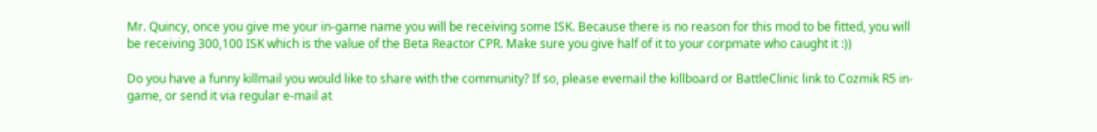Mr. Quincy, once you give me your in-game name you will be receiving some ISK. Because there is no reason for this mod to be fitted, you will be receiving 300,100 ISK which is the value of the Beta Reactor CPR. Make sure you give half of it to your corpmate who caught it :))

Do you have a funny killmail you would like to share with the community? If so, please evemail the killboard or BattleClinic link to Cozmik R5 in-game, or send it via regular e-mail at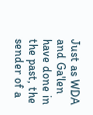Just as WDA and Ga'len have done in the past, the sender of a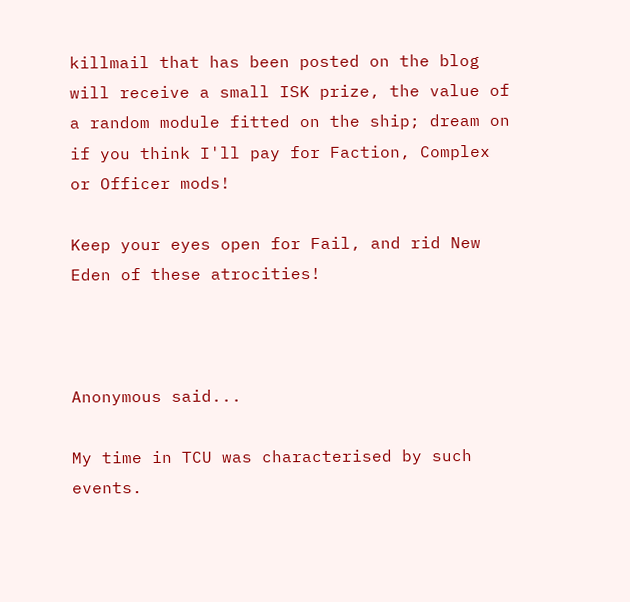killmail that has been posted on the blog will receive a small ISK prize, the value of a random module fitted on the ship; dream on if you think I'll pay for Faction, Complex or Officer mods!

Keep your eyes open for Fail, and rid New Eden of these atrocities!



Anonymous said...

My time in TCU was characterised by such events.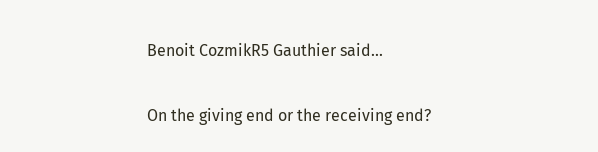Benoit CozmikR5 Gauthier said...

On the giving end or the receiving end?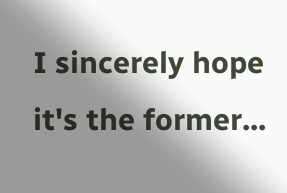I sincerely hope it's the former...